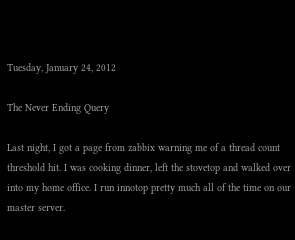Tuesday, January 24, 2012

The Never Ending Query

Last night, I got a page from zabbix warning me of a thread count threshold hit. I was cooking dinner, left the stovetop and walked over into my home office. I run innotop pretty much all of the time on our master server.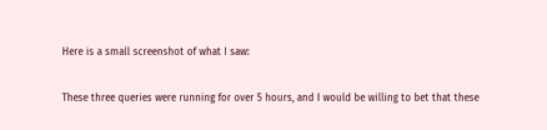Here is a small screenshot of what I saw:

These three queries were running for over 5 hours, and I would be willing to bet that these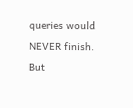queries would NEVER finish.  But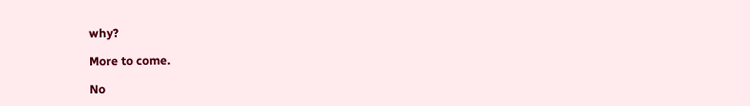why?

More to come.

No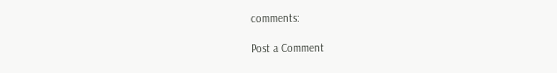comments:

Post a Comment